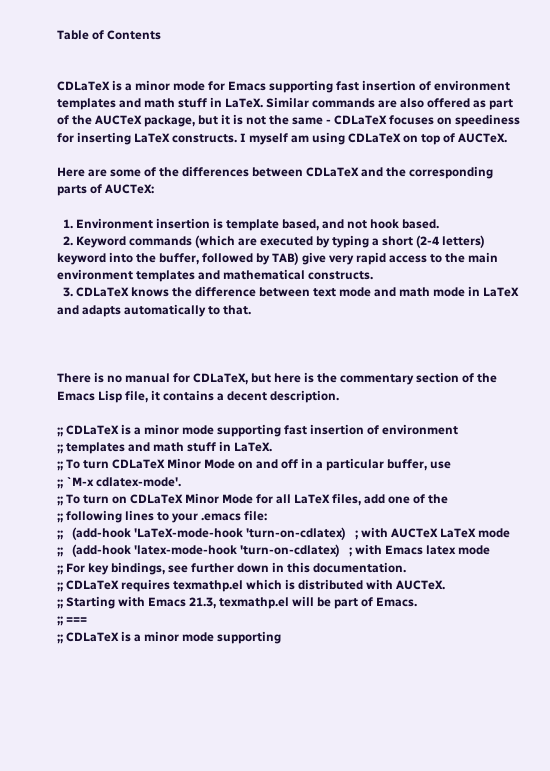Table of Contents


CDLaTeX is a minor mode for Emacs supporting fast insertion of environment templates and math stuff in LaTeX. Similar commands are also offered as part of the AUCTeX package, but it is not the same - CDLaTeX focuses on speediness for inserting LaTeX constructs. I myself am using CDLaTeX on top of AUCTeX.

Here are some of the differences between CDLaTeX and the corresponding parts of AUCTeX:

  1. Environment insertion is template based, and not hook based.
  2. Keyword commands (which are executed by typing a short (2-4 letters) keyword into the buffer, followed by TAB) give very rapid access to the main environment templates and mathematical constructs.
  3. CDLaTeX knows the difference between text mode and math mode in LaTeX and adapts automatically to that.



There is no manual for CDLaTeX, but here is the commentary section of the Emacs Lisp file, it contains a decent description.

;; CDLaTeX is a minor mode supporting fast insertion of environment
;; templates and math stuff in LaTeX.
;; To turn CDLaTeX Minor Mode on and off in a particular buffer, use
;; `M-x cdlatex-mode'.
;; To turn on CDLaTeX Minor Mode for all LaTeX files, add one of the
;; following lines to your .emacs file:
;;   (add-hook 'LaTeX-mode-hook 'turn-on-cdlatex)   ; with AUCTeX LaTeX mode
;;   (add-hook 'latex-mode-hook 'turn-on-cdlatex)   ; with Emacs latex mode
;; For key bindings, see further down in this documentation.
;; CDLaTeX requires texmathp.el which is distributed with AUCTeX.
;; Starting with Emacs 21.3, texmathp.el will be part of Emacs.
;; ===
;; CDLaTeX is a minor mode supporting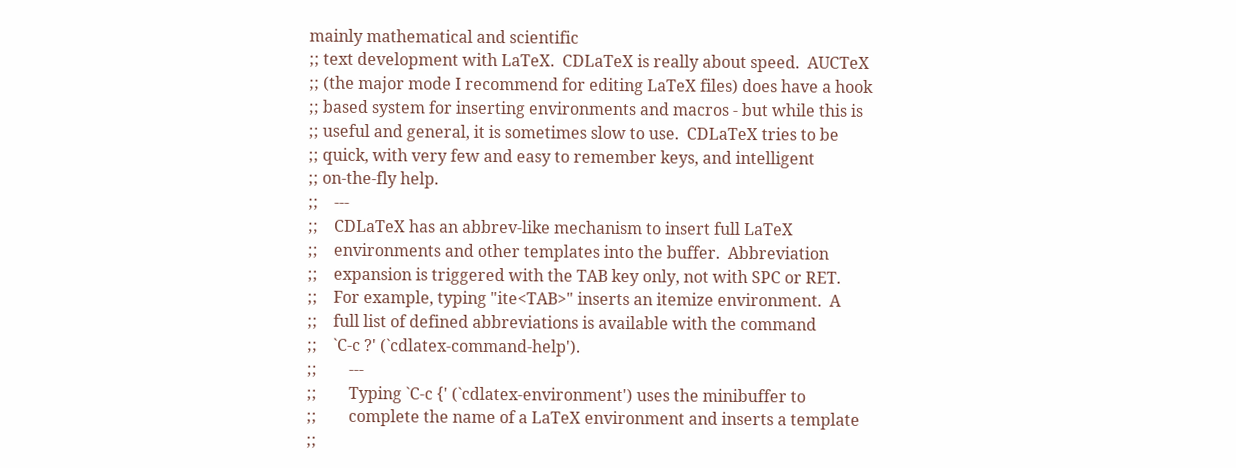mainly mathematical and scientific
;; text development with LaTeX.  CDLaTeX is really about speed.  AUCTeX
;; (the major mode I recommend for editing LaTeX files) does have a hook
;; based system for inserting environments and macros - but while this is
;; useful and general, it is sometimes slow to use.  CDLaTeX tries to be
;; quick, with very few and easy to remember keys, and intelligent
;; on-the-fly help.
;;    ---
;;    CDLaTeX has an abbrev-like mechanism to insert full LaTeX
;;    environments and other templates into the buffer.  Abbreviation
;;    expansion is triggered with the TAB key only, not with SPC or RET.
;;    For example, typing "ite<TAB>" inserts an itemize environment.  A
;;    full list of defined abbreviations is available with the command
;;    `C-c ?' (`cdlatex-command-help').
;;        ---
;;        Typing `C-c {' (`cdlatex-environment') uses the minibuffer to
;;        complete the name of a LaTeX environment and inserts a template
;;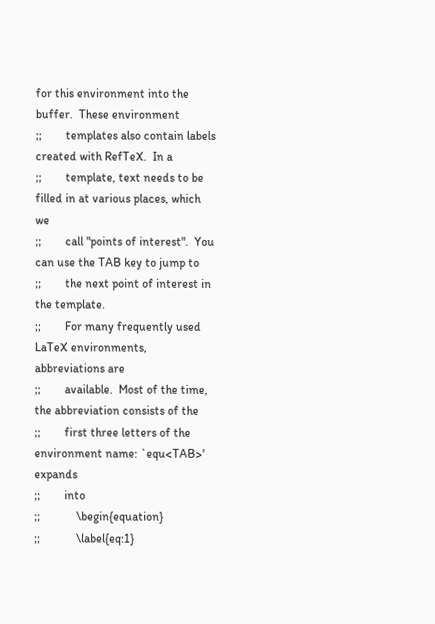for this environment into the buffer.  These environment
;;        templates also contain labels created with RefTeX.  In a
;;        template, text needs to be filled in at various places, which we
;;        call "points of interest".  You can use the TAB key to jump to
;;        the next point of interest in the template.
;;        For many frequently used LaTeX environments, abbreviations are
;;        available.  Most of the time, the abbreviation consists of the
;;        first three letters of the environment name: `equ<TAB>' expands
;;        into
;;            \begin{equation}
;;            \label{eq:1}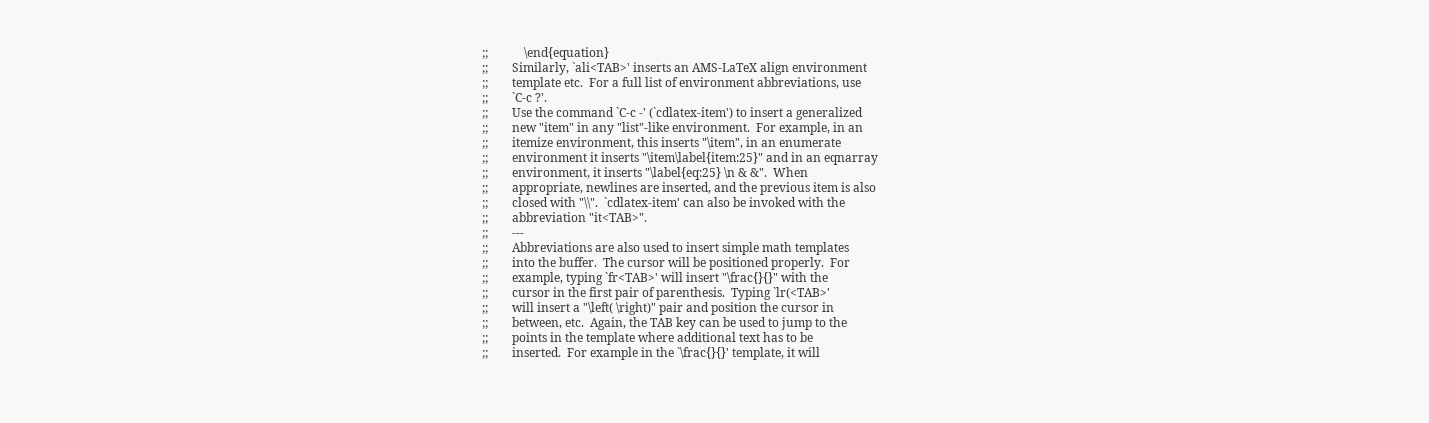;;            \end{equation}
;;        Similarly, `ali<TAB>' inserts an AMS-LaTeX align environment
;;        template etc.  For a full list of environment abbreviations, use
;;        `C-c ?'.
;;        Use the command `C-c -' (`cdlatex-item') to insert a generalized
;;        new "item" in any "list"-like environment.  For example, in an
;;        itemize environment, this inserts "\item", in an enumerate
;;        environment it inserts "\item\label{item:25}" and in an eqnarray
;;        environment, it inserts "\label{eq:25} \n & &".  When
;;        appropriate, newlines are inserted, and the previous item is also
;;        closed with "\\".  `cdlatex-item' can also be invoked with the
;;        abbreviation "it<TAB>".
;;        ---
;;        Abbreviations are also used to insert simple math templates
;;        into the buffer.  The cursor will be positioned properly.  For
;;        example, typing `fr<TAB>' will insert "\frac{}{}" with the
;;        cursor in the first pair of parenthesis.  Typing `lr(<TAB>'
;;        will insert a "\left( \right)" pair and position the cursor in
;;        between, etc.  Again, the TAB key can be used to jump to the
;;        points in the template where additional text has to be
;;        inserted.  For example in the `\frac{}{}' template, it will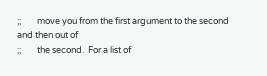;;        move you from the first argument to the second and then out of
;;        the second.  For a list of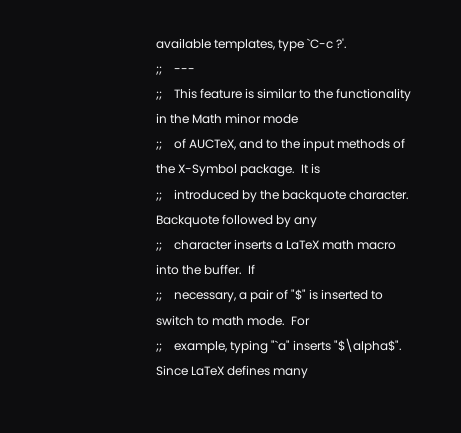available templates, type `C-c ?'.
;;    ---
;;    This feature is similar to the functionality in the Math minor mode
;;    of AUCTeX, and to the input methods of the X-Symbol package.  It is
;;    introduced by the backquote character.  Backquote followed by any
;;    character inserts a LaTeX math macro into the buffer.  If
;;    necessary, a pair of "$" is inserted to switch to math mode.  For
;;    example, typing "`a" inserts "$\alpha$".  Since LaTeX defines many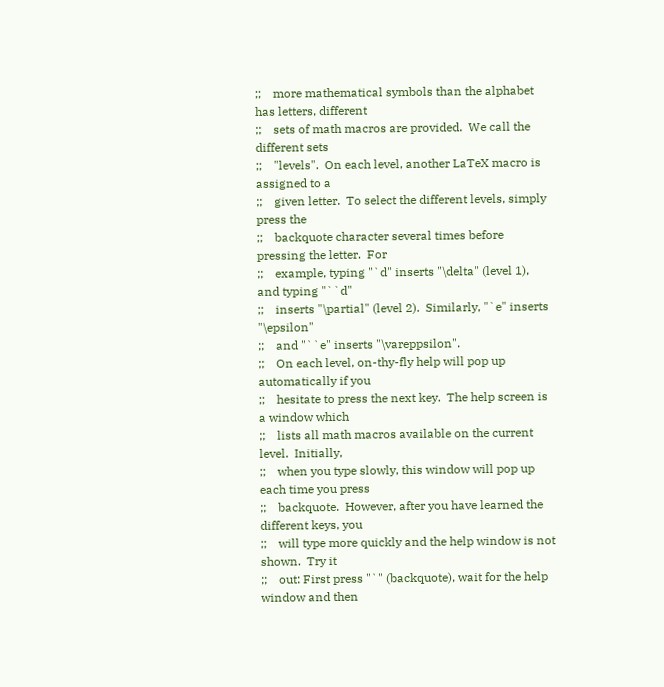;;    more mathematical symbols than the alphabet has letters, different
;;    sets of math macros are provided.  We call the different sets
;;    "levels".  On each level, another LaTeX macro is assigned to a
;;    given letter.  To select the different levels, simply press the
;;    backquote character several times before pressing the letter.  For
;;    example, typing "`d" inserts "\delta" (level 1), and typing "``d"
;;    inserts "\partial" (level 2).  Similarly, "`e" inserts "\epsilon"
;;    and "``e" inserts "\vareppsilon".
;;    On each level, on-thy-fly help will pop up automatically if you
;;    hesitate to press the next key.  The help screen is a window which
;;    lists all math macros available on the current level.  Initially,
;;    when you type slowly, this window will pop up each time you press
;;    backquote.  However, after you have learned the different keys, you
;;    will type more quickly and the help window is not shown.  Try it
;;    out: First press "`" (backquote), wait for the help window and then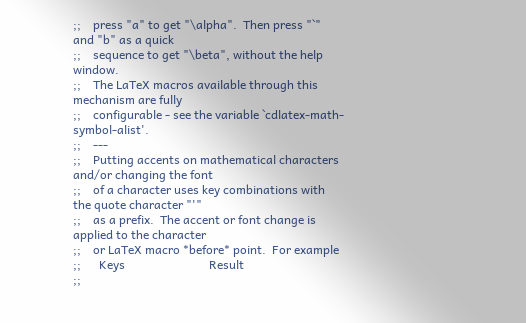;;    press "a" to get "\alpha".  Then press "`" and "b" as a quick
;;    sequence to get "\beta", without the help window.
;;    The LaTeX macros available through this mechanism are fully
;;    configurable - see the variable `cdlatex-math-symbol-alist'.
;;    ---
;;    Putting accents on mathematical characters and/or changing the font
;;    of a character uses key combinations with the quote character "'"
;;    as a prefix.  The accent or font change is applied to the character
;;    or LaTeX macro *before* point.  For example
;;      Keys                            Result
;;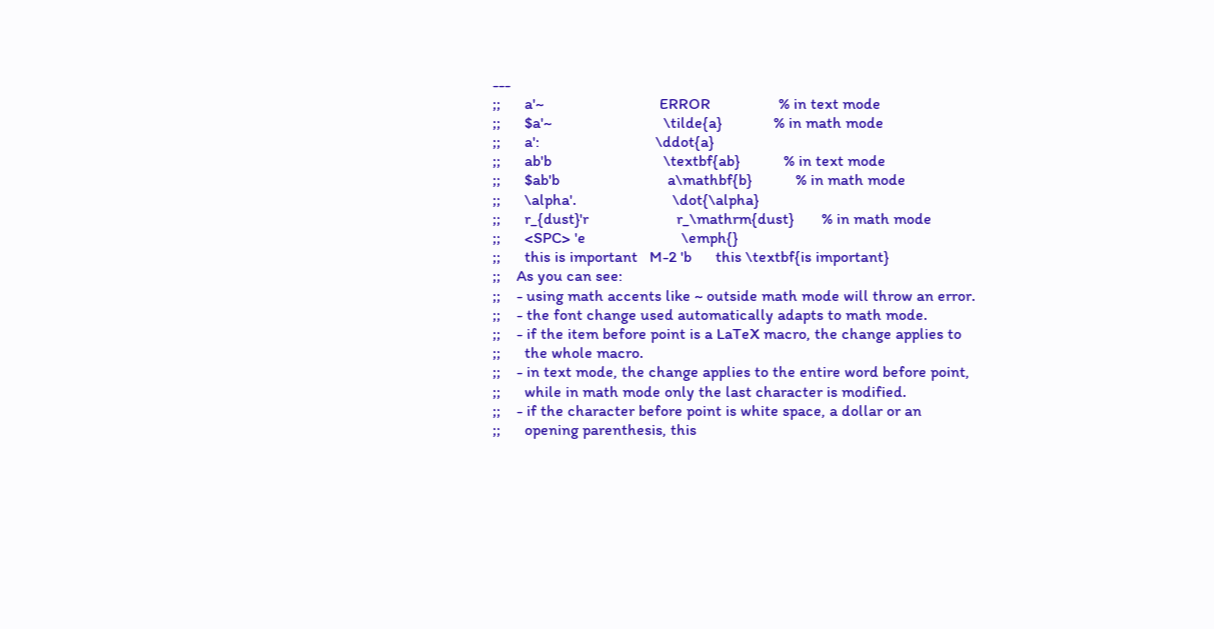---
;;      a'~                             ERROR                 % in text mode
;;      $a'~                            \tilde{a}             % in math mode
;;      a':                             \ddot{a}
;;      ab'b                            \textbf{ab}           % in text mode
;;      $ab'b                           a\mathbf{b}           % in math mode
;;      \alpha'.                        \dot{\alpha}
;;      r_{dust}'r                      r_\mathrm{dust}       % in math mode
;;      <SPC> 'e                        \emph{}
;;      this is important   M-2 'b      this \textbf{is important}
;;    As you can see:
;;    - using math accents like ~ outside math mode will throw an error.
;;    - the font change used automatically adapts to math mode.
;;    - if the item before point is a LaTeX macro, the change applies to
;;      the whole macro.
;;    - in text mode, the change applies to the entire word before point,
;;      while in math mode only the last character is modified.
;;    - if the character before point is white space, a dollar or an
;;      opening parenthesis, this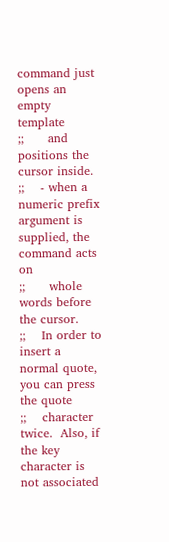command just opens an empty template
;;      and positions the cursor inside.
;;    - when a numeric prefix argument is supplied, the command acts on
;;      whole words before the cursor.
;;    In order to insert a normal quote, you can press the quote
;;    character twice.  Also, if the key character is not associated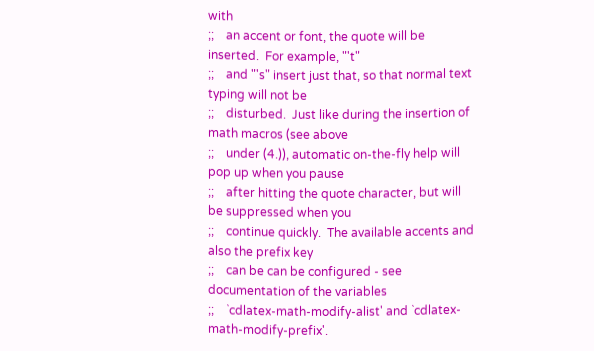with
;;    an accent or font, the quote will be inserted.  For example, "'t"
;;    and "'s" insert just that, so that normal text typing will not be
;;    disturbed.  Just like during the insertion of math macros (see above
;;    under (4.)), automatic on-the-fly help will pop up when you pause
;;    after hitting the quote character, but will be suppressed when you
;;    continue quickly.  The available accents and also the prefix key
;;    can be can be configured - see documentation of the variables
;;    `cdlatex-math-modify-alist' and `cdlatex-math-modify-prefix'.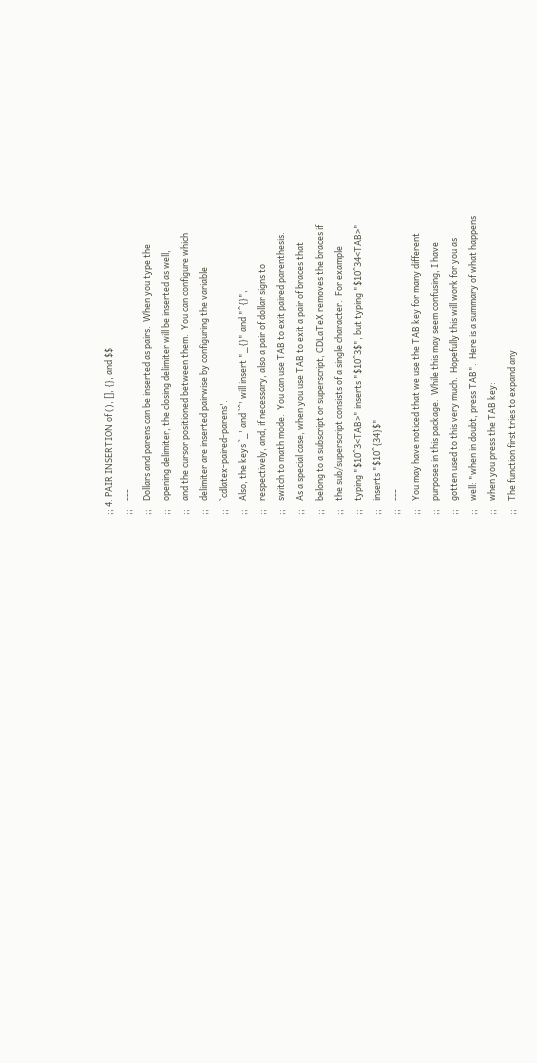;; 4. PAIR INSERTION of (), [], {}, and $$
;;    ---
;;    Dollars and parens can be inserted as pairs.  When you type the
;;    opening delimiter, the closing delimiter will be inserted as well,
;;    and the cursor positioned between them.  You can configure which
;;    delimiter are inserted pairwise by configuring the variable
;;    `cdlatex-paired-parens'.
;;    Also, the keys `_' and `^' will insert "_{}" and "^{}",
;;    respectively, and, if necessary, also a pair of dollar signs to
;;    switch to math mode.  You can use TAB to exit paired parenthesis.
;;    As a special case, when you use TAB to exit a pair of braces that
;;    belong to a subscript or superscript, CDLaTeX removes the braces if
;;    the sub/superscript consists of a single character.  For example
;;    typing "$10^3<TAB>" inserts "$10^3$", but typing "$10^34<TAB>"
;;    inserts "$10^{34}$"
;;    ---
;;    You may have noticed that we use the TAB key for many different
;;    purposes in this package.  While this may seem confusing, I have
;;    gotten used to this very much.  Hopefully this will work for you as
;;    well: "when in doubt, press TAB".  Here is a summary of what happens
;;    when you press the TAB key:
;;    The function first tries to expand any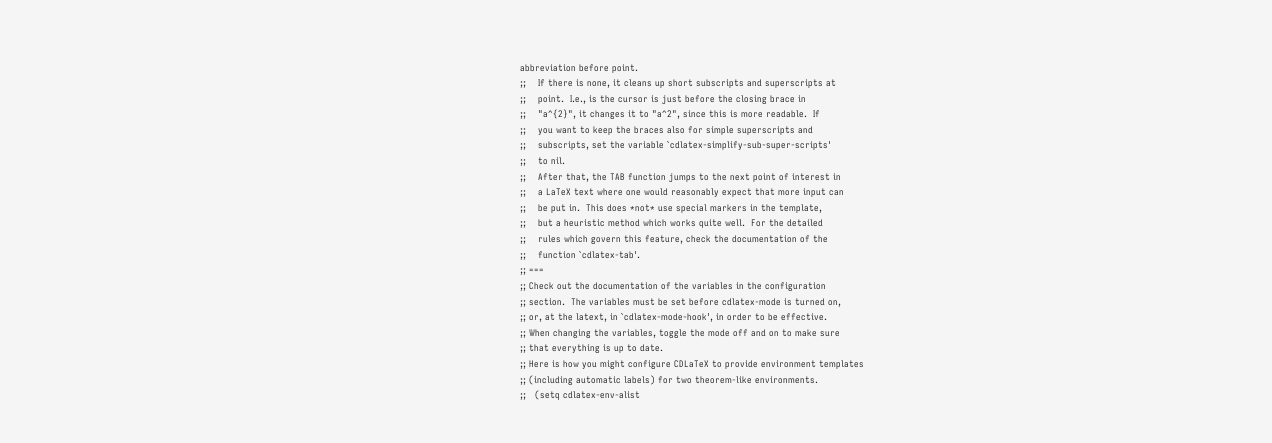abbreviation before point.
;;    If there is none, it cleans up short subscripts and superscripts at
;;    point.  I.e., is the cursor is just before the closing brace in
;;    "a^{2}", it changes it to "a^2", since this is more readable.  If
;;    you want to keep the braces also for simple superscripts and
;;    subscripts, set the variable `cdlatex-simplify-sub-super-scripts'
;;    to nil.
;;    After that, the TAB function jumps to the next point of interest in
;;    a LaTeX text where one would reasonably expect that more input can
;;    be put in.  This does *not* use special markers in the template,
;;    but a heuristic method which works quite well.  For the detailed
;;    rules which govern this feature, check the documentation of the
;;    function `cdlatex-tab'.
;; ===
;; Check out the documentation of the variables in the configuration
;; section.  The variables must be set before cdlatex-mode is turned on,
;; or, at the latext, in `cdlatex-mode-hook', in order to be effective.
;; When changing the variables, toggle the mode off and on to make sure
;; that everything is up to date.
;; Here is how you might configure CDLaTeX to provide environment templates
;; (including automatic labels) for two theorem-like environments.
;;   (setq cdlatex-env-alist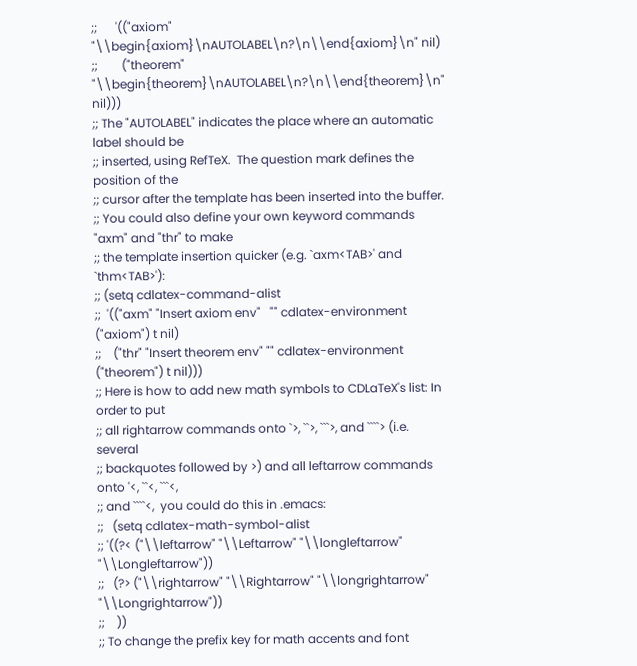;;      '(("axiom" "\\begin{axiom}\nAUTOLABEL\n?\n\\end{axiom}\n" nil)
;;        ("theorem" "\\begin{theorem}\nAUTOLABEL\n?\n\\end{theorem}\n" nil)))
;; The "AUTOLABEL" indicates the place where an automatic label should be
;; inserted, using RefTeX.  The question mark defines the position of the
;; cursor after the template has been inserted into the buffer.
;; You could also define your own keyword commands "axm" and "thr" to make
;; the template insertion quicker (e.g. `axm<TAB>' and `thm<TAB>'):
;; (setq cdlatex-command-alist
;;  '(("axm" "Insert axiom env"   "" cdlatex-environment ("axiom") t nil)
;;    ("thr" "Insert theorem env" "" cdlatex-environment ("theorem") t nil)))
;; Here is how to add new math symbols to CDLaTeX's list: In order to put
;; all rightarrow commands onto `>, ``>, ```>, and ````> (i.e. several
;; backquotes followed by >) and all leftarrow commands onto '<, ``<, ```<,
;; and ````<,  you could do this in .emacs:
;;   (setq cdlatex-math-symbol-alist
;; '((?< ("\\leftarrow" "\\Leftarrow" "\\longleftarrow" "\\Longleftarrow"))
;;   (?> ("\\rightarrow" "\\Rightarrow" "\\longrightarrow" "\\Longrightarrow"))
;;    ))
;; To change the prefix key for math accents and font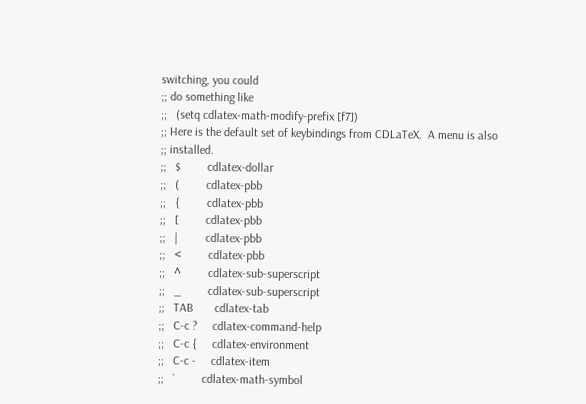switching, you could
;; do something like
;;   (setq cdlatex-math-modify-prefix [f7])
;; Here is the default set of keybindings from CDLaTeX.  A menu is also
;; installed.
;;   $         cdlatex-dollar
;;   (         cdlatex-pbb
;;   {         cdlatex-pbb
;;   [         cdlatex-pbb
;;   |         cdlatex-pbb
;;   <         cdlatex-pbb
;;   ^         cdlatex-sub-superscript
;;   _         cdlatex-sub-superscript
;;   TAB       cdlatex-tab
;;   C-c ?     cdlatex-command-help
;;   C-c {     cdlatex-environment
;;   C-c -     cdlatex-item
;;   `         cdlatex-math-symbol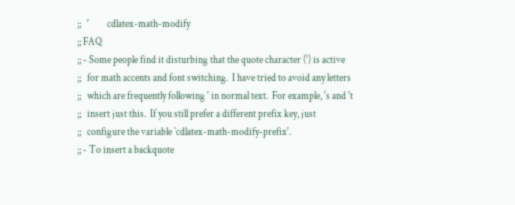;;   '         cdlatex-math-modify
;; FAQ
;; - Some people find it disturbing that the quote character (') is active
;;   for math accents and font switching.  I have tried to avoid any letters
;;   which are frequently following ' in normal text.  For example, 's and 't
;;   insert just this.  If you still prefer a different prefix key, just
;;   configure the variable `cdlatex-math-modify-prefix'.
;; - To insert a backquote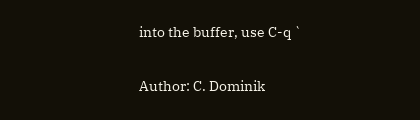into the buffer, use C-q `

Author: C. Dominik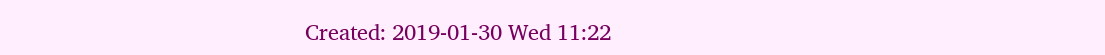Created: 2019-01-30 Wed 11:22